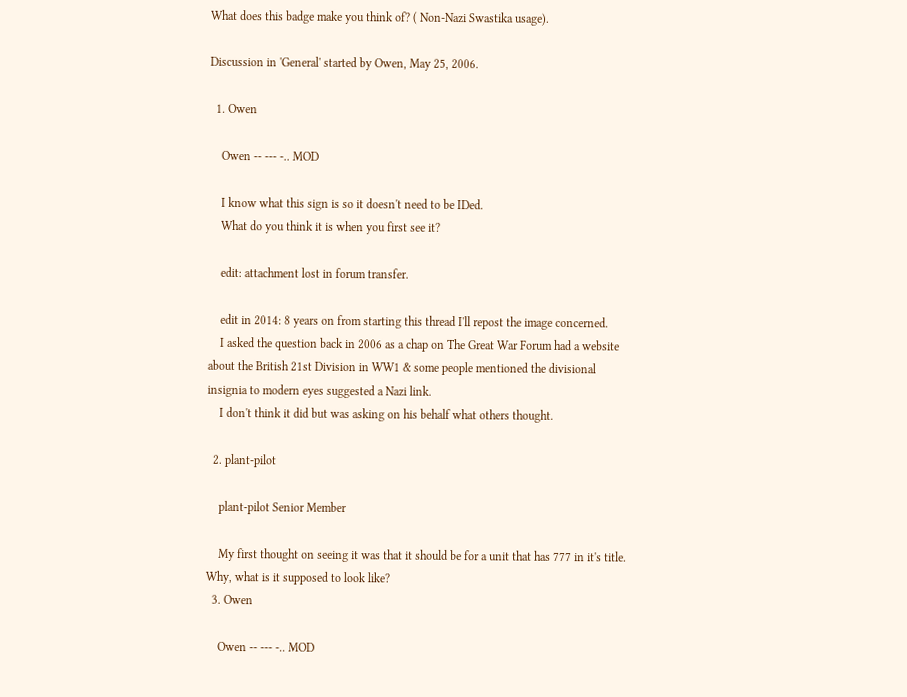What does this badge make you think of? ( Non-Nazi Swastika usage).

Discussion in 'General' started by Owen, May 25, 2006.

  1. Owen

    Owen -- --- -.. MOD

    I know what this sign is so it doesn't need to be IDed.
    What do you think it is when you first see it?

    edit: attachment lost in forum transfer.

    edit in 2014: 8 years on from starting this thread I'll repost the image concerned.
    I asked the question back in 2006 as a chap on The Great War Forum had a website about the British 21st Division in WW1 & some people mentioned the divisional insignia to modern eyes suggested a Nazi link.
    I don't think it did but was asking on his behalf what others thought.

  2. plant-pilot

    plant-pilot Senior Member

    My first thought on seeing it was that it should be for a unit that has 777 in it's title. Why, what is it supposed to look like?
  3. Owen

    Owen -- --- -.. MOD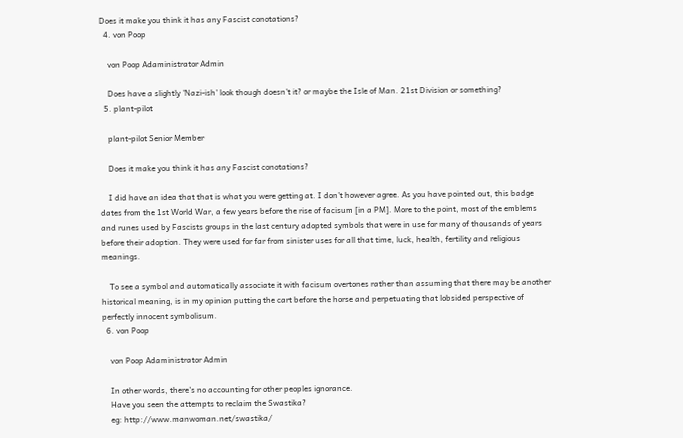Does it make you think it has any Fascist conotations?
  4. von Poop

    von Poop Adaministrator Admin

    Does have a slightly 'Nazi-ish' look though doesn't it? or maybe the Isle of Man. 21st Division or something?
  5. plant-pilot

    plant-pilot Senior Member

    Does it make you think it has any Fascist conotations?

    I did have an idea that that is what you were getting at. I don't however agree. As you have pointed out, this badge dates from the 1st World War, a few years before the rise of facisum [in a PM]. More to the point, most of the emblems and runes used by Fascists groups in the last century adopted symbols that were in use for many of thousands of years before their adoption. They were used for far from sinister uses for all that time, luck, health, fertility and religious meanings.

    To see a symbol and automatically associate it with facisum overtones rather than assuming that there may be another historical meaning, is in my opinion putting the cart before the horse and perpetuating that lobsided perspective of perfectly innocent symbolisum.
  6. von Poop

    von Poop Adaministrator Admin

    In other words, there's no accounting for other peoples ignorance.
    Have you seen the attempts to reclaim the Swastika?
    eg: http://www.manwoman.net/swastika/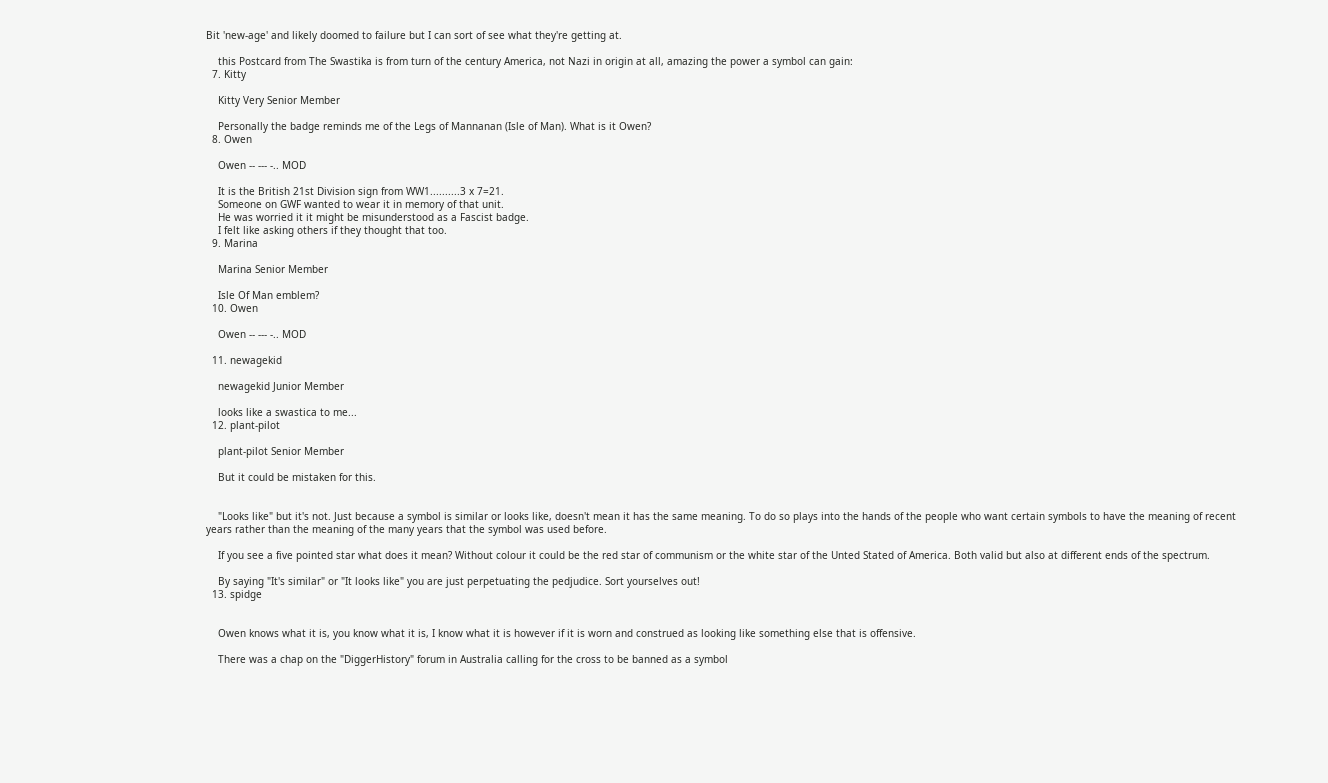Bit 'new-age' and likely doomed to failure but I can sort of see what they're getting at.

    this Postcard from The Swastika is from turn of the century America, not Nazi in origin at all, amazing the power a symbol can gain:
  7. Kitty

    Kitty Very Senior Member

    Personally the badge reminds me of the Legs of Mannanan (Isle of Man). What is it Owen?
  8. Owen

    Owen -- --- -.. MOD

    It is the British 21st Division sign from WW1..........3 x 7=21.
    Someone on GWF wanted to wear it in memory of that unit.
    He was worried it it might be misunderstood as a Fascist badge.
    I felt like asking others if they thought that too.
  9. Marina

    Marina Senior Member

    Isle Of Man emblem?
  10. Owen

    Owen -- --- -.. MOD

  11. newagekid

    newagekid Junior Member

    looks like a swastica to me...
  12. plant-pilot

    plant-pilot Senior Member

    But it could be mistaken for this.


    "Looks like" but it's not. Just because a symbol is similar or looks like, doesn't mean it has the same meaning. To do so plays into the hands of the people who want certain symbols to have the meaning of recent years rather than the meaning of the many years that the symbol was used before.

    If you see a five pointed star what does it mean? Without colour it could be the red star of communism or the white star of the Unted Stated of America. Both valid but also at different ends of the spectrum.

    By saying "It's similar" or "It looks like" you are just perpetuating the pedjudice. Sort yourselves out!
  13. spidge


    Owen knows what it is, you know what it is, I know what it is however if it is worn and construed as looking like something else that is offensive.

    There was a chap on the "DiggerHistory" forum in Australia calling for the cross to be banned as a symbol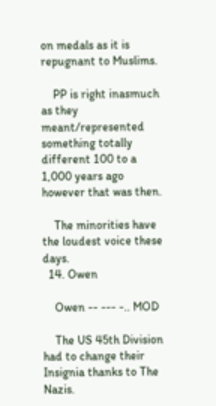on medals as it is repugnant to Muslims.

    PP is right inasmuch as they meant/represented something totally different 100 to a 1,000 years ago however that was then.

    The minorities have the loudest voice these days.
  14. Owen

    Owen -- --- -.. MOD

    The US 45th Division had to change their Insignia thanks to The Nazis.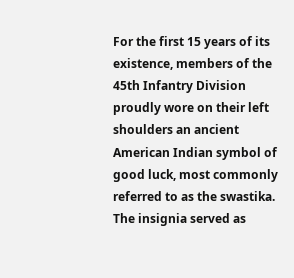For the first 15 years of its existence, members of the 45th Infantry Division proudly wore on their left shoulders an ancient American Indian symbol of good luck, most commonly referred to as the swastika. The insignia served as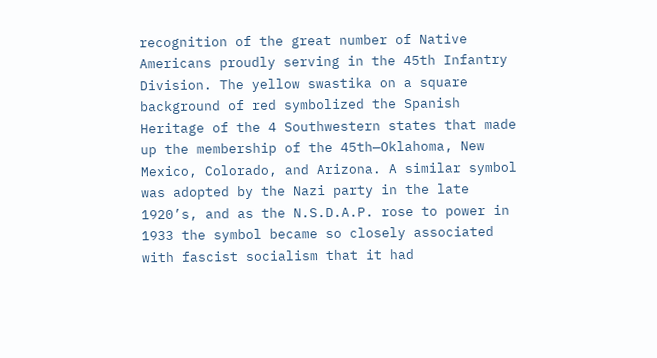recognition of the great number of Native Americans proudly serving in the 45th Infantry Division. The yellow swastika on a square background of red symbolized the Spanish Heritage of the 4 Southwestern states that made up the membership of the 45th—Oklahoma, New Mexico, Colorado, and Arizona. A similar symbol was adopted by the Nazi party in the late 1920’s, and as the N.S.D.A.P. rose to power in 1933 the symbol became so closely associated with fascist socialism that it had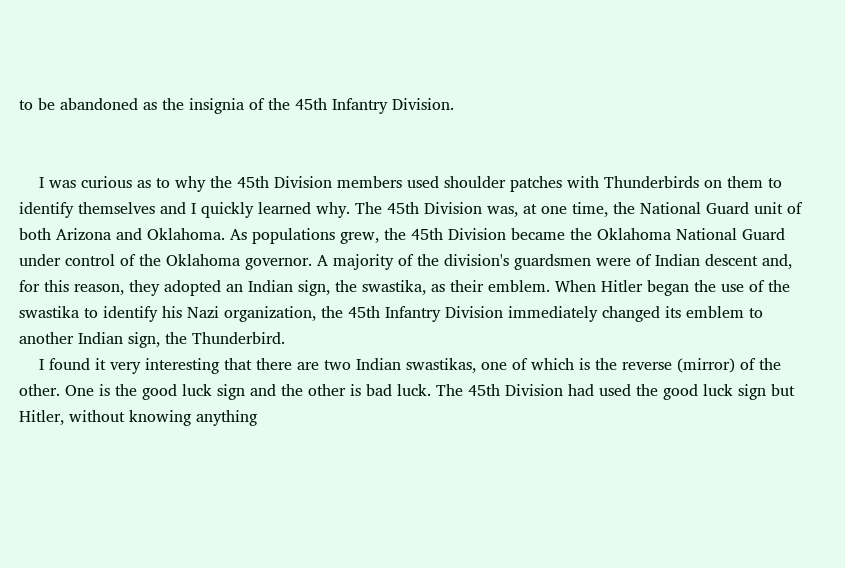to be abandoned as the insignia of the 45th Infantry Division.


    I was curious as to why the 45th Division members used shoulder patches with Thunderbirds on them to identify themselves and I quickly learned why. The 45th Division was, at one time, the National Guard unit of both Arizona and Oklahoma. As populations grew, the 45th Division became the Oklahoma National Guard under control of the Oklahoma governor. A majority of the division's guardsmen were of Indian descent and, for this reason, they adopted an Indian sign, the swastika, as their emblem. When Hitler began the use of the swastika to identify his Nazi organization, the 45th Infantry Division immediately changed its emblem to another Indian sign, the Thunderbird.
    I found it very interesting that there are two Indian swastikas, one of which is the reverse (mirror) of the other. One is the good luck sign and the other is bad luck. The 45th Division had used the good luck sign but Hitler, without knowing anything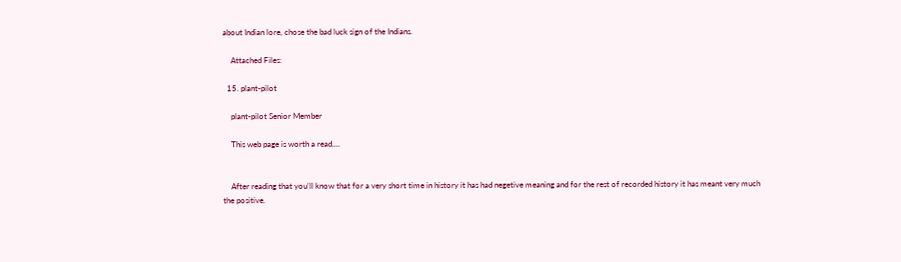about Indian lore, chose the bad luck sign of the Indians.

    Attached Files:

  15. plant-pilot

    plant-pilot Senior Member

    This web page is worth a read....


    After reading that you'll know that for a very short time in history it has had negetive meaning and for the rest of recorded history it has meant very much the positive.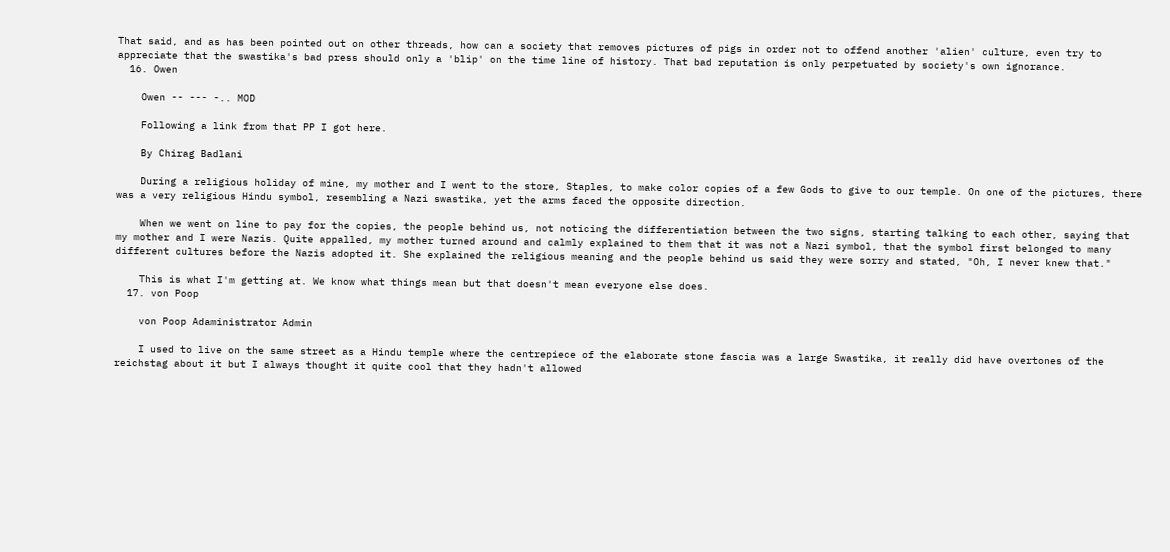That said, and as has been pointed out on other threads, how can a society that removes pictures of pigs in order not to offend another 'alien' culture, even try to appreciate that the swastika's bad press should only a 'blip' on the time line of history. That bad reputation is only perpetuated by society's own ignorance.
  16. Owen

    Owen -- --- -.. MOD

    Following a link from that PP I got here.

    By Chirag Badlani

    During a religious holiday of mine, my mother and I went to the store, Staples, to make color copies of a few Gods to give to our temple. On one of the pictures, there was a very religious Hindu symbol, resembling a Nazi swastika, yet the arms faced the opposite direction.

    When we went on line to pay for the copies, the people behind us, not noticing the differentiation between the two signs, starting talking to each other, saying that my mother and I were Nazis. Quite appalled, my mother turned around and calmly explained to them that it was not a Nazi symbol, that the symbol first belonged to many different cultures before the Nazis adopted it. She explained the religious meaning and the people behind us said they were sorry and stated, "Oh, I never knew that."

    This is what I'm getting at. We know what things mean but that doesn't mean everyone else does.
  17. von Poop

    von Poop Adaministrator Admin

    I used to live on the same street as a Hindu temple where the centrepiece of the elaborate stone fascia was a large Swastika, it really did have overtones of the reichstag about it but I always thought it quite cool that they hadn't allowed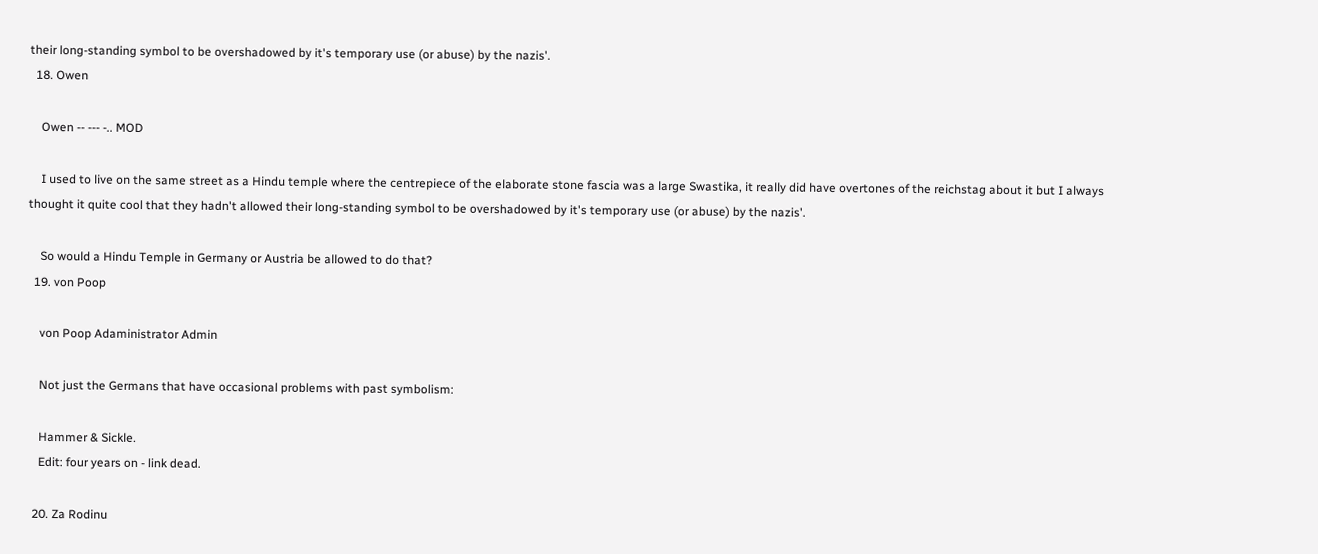their long-standing symbol to be overshadowed by it's temporary use (or abuse) by the nazis'.
  18. Owen

    Owen -- --- -.. MOD

    I used to live on the same street as a Hindu temple where the centrepiece of the elaborate stone fascia was a large Swastika, it really did have overtones of the reichstag about it but I always thought it quite cool that they hadn't allowed their long-standing symbol to be overshadowed by it's temporary use (or abuse) by the nazis'.

    So would a Hindu Temple in Germany or Austria be allowed to do that?
  19. von Poop

    von Poop Adaministrator Admin

    Not just the Germans that have occasional problems with past symbolism:

    Hammer & Sickle.
    Edit: four years on - link dead.

  20. Za Rodinu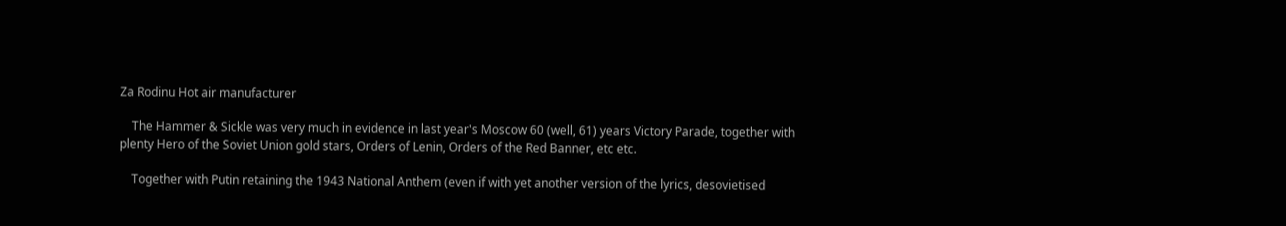Za Rodinu Hot air manufacturer

    The Hammer & Sickle was very much in evidence in last year's Moscow 60 (well, 61) years Victory Parade, together with plenty Hero of the Soviet Union gold stars, Orders of Lenin, Orders of the Red Banner, etc etc.

    Together with Putin retaining the 1943 National Anthem (even if with yet another version of the lyrics, desovietised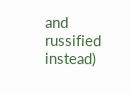and russified instead)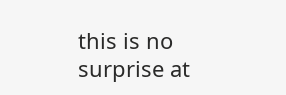this is no surprise at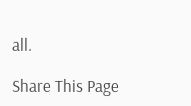all.

Share This Page